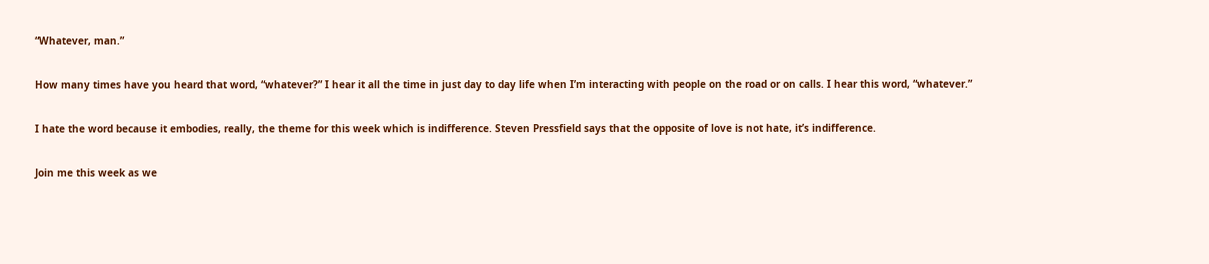“Whatever, man.”

How many times have you heard that word, “whatever?” I hear it all the time in just day to day life when I’m interacting with people on the road or on calls. I hear this word, “whatever.”

I hate the word because it embodies, really, the theme for this week which is indifference. Steven Pressfield says that the opposite of love is not hate, it’s indifference.

Join me this week as we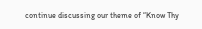continue discussing our theme of “Know Thy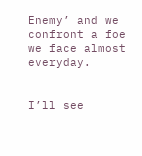Enemy’ and we confront a foe we face almost everyday.


I’ll see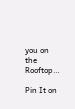you on the Rooftop…

Pin It on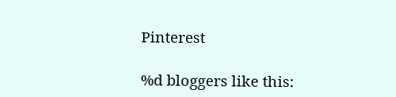Pinterest

%d bloggers like this: